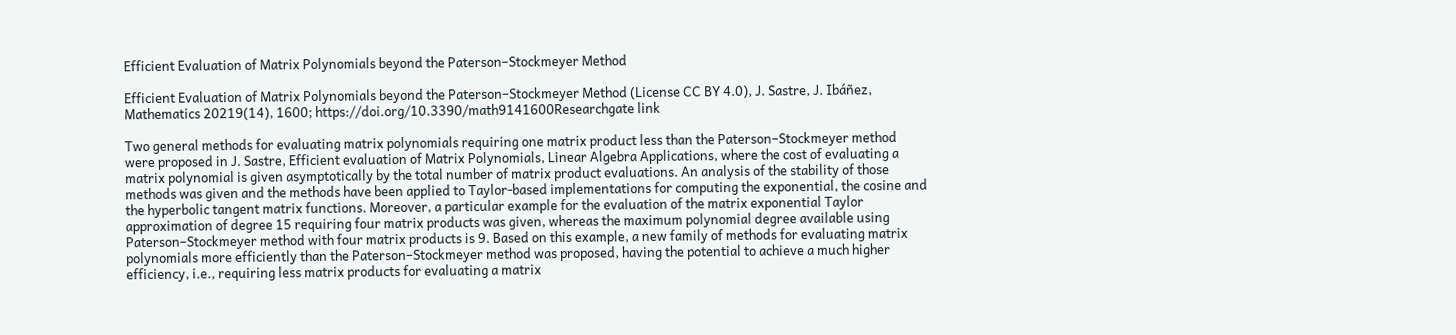Efficient Evaluation of Matrix Polynomials beyond the Paterson–Stockmeyer Method

Efficient Evaluation of Matrix Polynomials beyond the Paterson–Stockmeyer Method (License CC BY 4.0), J. Sastre, J. Ibáñez, Mathematics 20219(14), 1600; https://doi.org/10.3390/math9141600Researchgate link

Two general methods for evaluating matrix polynomials requiring one matrix product less than the Paterson–Stockmeyer method were proposed in J. Sastre, Efficient evaluation of Matrix Polynomials, Linear Algebra Applications, where the cost of evaluating a matrix polynomial is given asymptotically by the total number of matrix product evaluations. An analysis of the stability of those methods was given and the methods have been applied to Taylor-based implementations for computing the exponential, the cosine and the hyperbolic tangent matrix functions. Moreover, a particular example for the evaluation of the matrix exponential Taylor approximation of degree 15 requiring four matrix products was given, whereas the maximum polynomial degree available using Paterson–Stockmeyer method with four matrix products is 9. Based on this example, a new family of methods for evaluating matrix polynomials more efficiently than the Paterson–Stockmeyer method was proposed, having the potential to achieve a much higher efficiency, i.e., requiring less matrix products for evaluating a matrix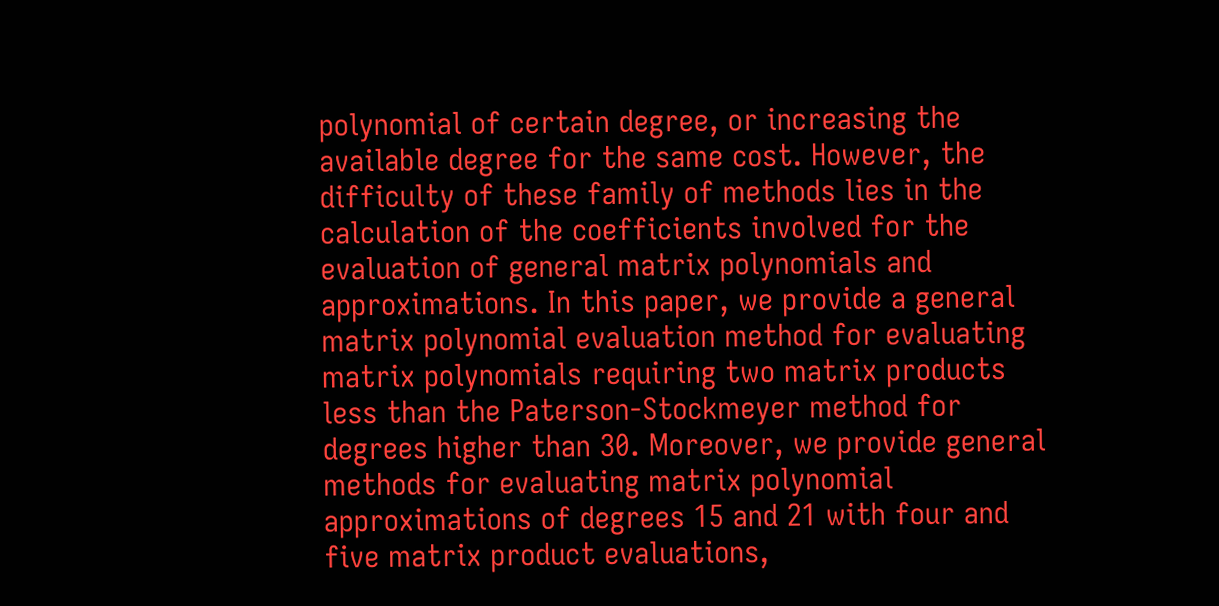polynomial of certain degree, or increasing the available degree for the same cost. However, the difficulty of these family of methods lies in the calculation of the coefficients involved for the evaluation of general matrix polynomials and approximations. In this paper, we provide a general matrix polynomial evaluation method for evaluating matrix polynomials requiring two matrix products less than the Paterson-Stockmeyer method for degrees higher than 30. Moreover, we provide general methods for evaluating matrix polynomial approximations of degrees 15 and 21 with four and five matrix product evaluations,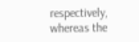respectively, whereas the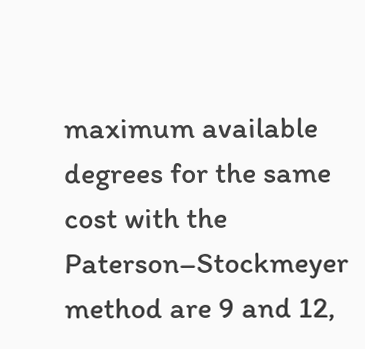maximum available degrees for the same cost with the Paterson–Stockmeyer method are 9 and 12,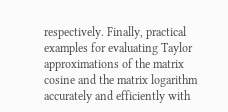respectively. Finally, practical examples for evaluating Taylor approximations of the matrix cosine and the matrix logarithm accurately and efficiently with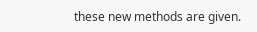these new methods are given.